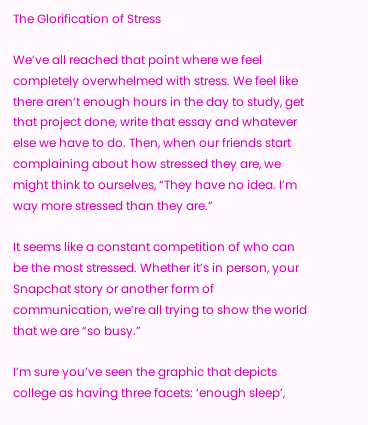The Glorification of Stress

We’ve all reached that point where we feel completely overwhelmed with stress. We feel like there aren’t enough hours in the day to study, get that project done, write that essay and whatever else we have to do. Then, when our friends start complaining about how stressed they are, we might think to ourselves, “They have no idea. I’m way more stressed than they are.”

It seems like a constant competition of who can be the most stressed. Whether it’s in person, your Snapchat story or another form of communication, we’re all trying to show the world that we are “so busy.”

I’m sure you’ve seen the graphic that depicts college as having three facets: ‘enough sleep’,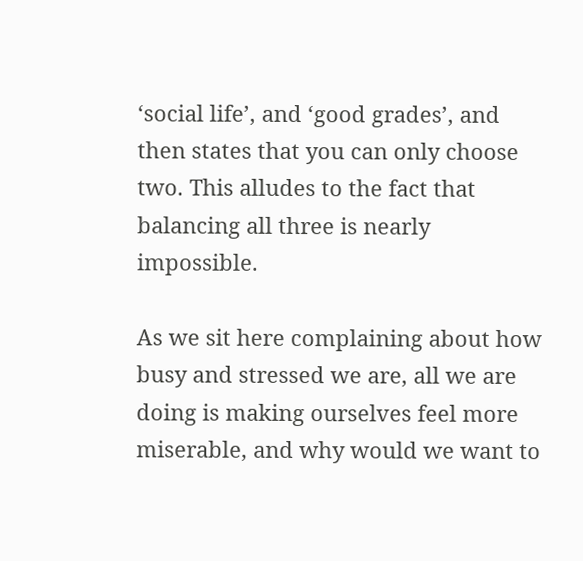‘social life’, and ‘good grades’, and then states that you can only choose two. This alludes to the fact that balancing all three is nearly impossible.

As we sit here complaining about how busy and stressed we are, all we are doing is making ourselves feel more miserable, and why would we want to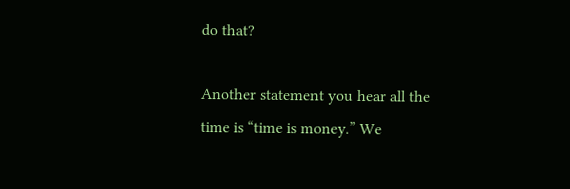do that?

Another statement you hear all the time is “time is money.” We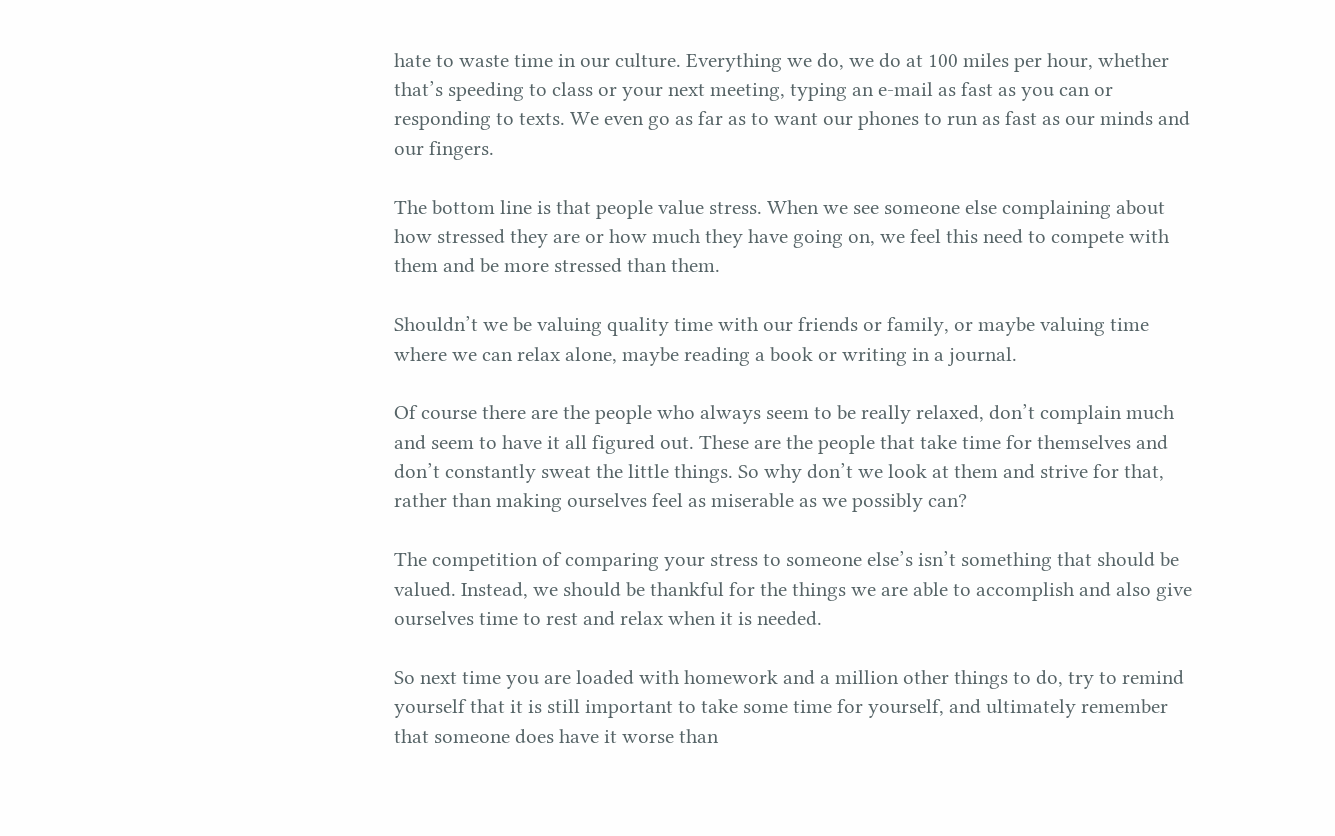hate to waste time in our culture. Everything we do, we do at 100 miles per hour, whether that’s speeding to class or your next meeting, typing an e-mail as fast as you can or responding to texts. We even go as far as to want our phones to run as fast as our minds and our fingers.

The bottom line is that people value stress. When we see someone else complaining about how stressed they are or how much they have going on, we feel this need to compete with them and be more stressed than them.

Shouldn’t we be valuing quality time with our friends or family, or maybe valuing time where we can relax alone, maybe reading a book or writing in a journal.

Of course there are the people who always seem to be really relaxed, don’t complain much and seem to have it all figured out. These are the people that take time for themselves and don’t constantly sweat the little things. So why don’t we look at them and strive for that, rather than making ourselves feel as miserable as we possibly can?

The competition of comparing your stress to someone else’s isn’t something that should be valued. Instead, we should be thankful for the things we are able to accomplish and also give ourselves time to rest and relax when it is needed.

So next time you are loaded with homework and a million other things to do, try to remind yourself that it is still important to take some time for yourself, and ultimately remember that someone does have it worse than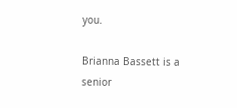you.

Brianna Bassett is a senior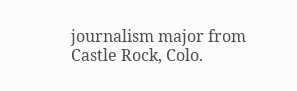journalism major from Castle Rock, Colo.